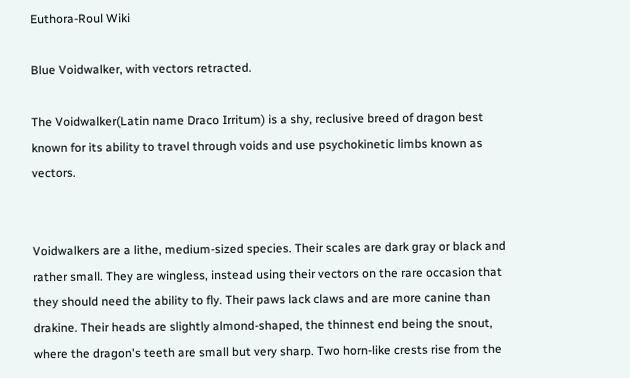Euthora-Roul Wiki

Blue Voidwalker, with vectors retracted.

The Voidwalker(Latin name Draco Irritum) is a shy, reclusive breed of dragon best known for its ability to travel through voids and use psychokinetic limbs known as vectors.


Voidwalkers are a lithe, medium-sized species. Their scales are dark gray or black and rather small. They are wingless, instead using their vectors on the rare occasion that they should need the ability to fly. Their paws lack claws and are more canine than drakine. Their heads are slightly almond-shaped, the thinnest end being the snout, where the dragon's teeth are small but very sharp. Two horn-like crests rise from the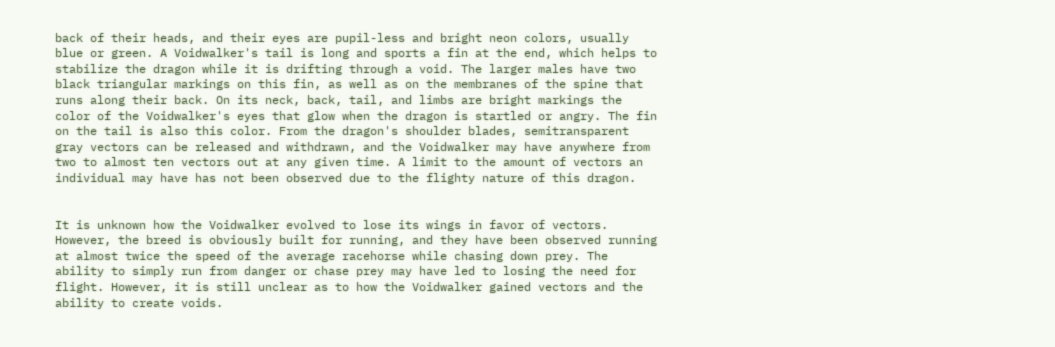back of their heads, and their eyes are pupil-less and bright neon colors, usually blue or green. A Voidwalker's tail is long and sports a fin at the end, which helps to stabilize the dragon while it is drifting through a void. The larger males have two black triangular markings on this fin, as well as on the membranes of the spine that runs along their back. On its neck, back, tail, and limbs are bright markings the color of the Voidwalker's eyes that glow when the dragon is startled or angry. The fin on the tail is also this color. From the dragon's shoulder blades, semitransparent gray vectors can be released and withdrawn, and the Voidwalker may have anywhere from two to almost ten vectors out at any given time. A limit to the amount of vectors an individual may have has not been observed due to the flighty nature of this dragon.


It is unknown how the Voidwalker evolved to lose its wings in favor of vectors. However, the breed is obviously built for running, and they have been observed running at almost twice the speed of the average racehorse while chasing down prey. The ability to simply run from danger or chase prey may have led to losing the need for flight. However, it is still unclear as to how the Voidwalker gained vectors and the ability to create voids.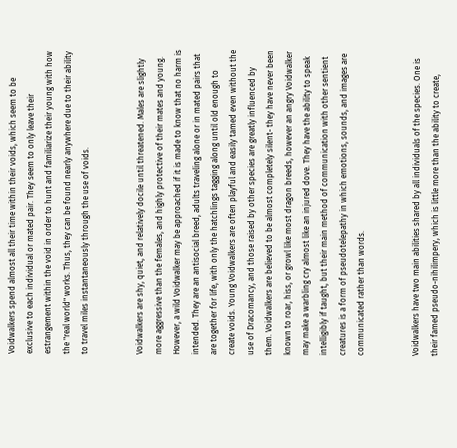Voidwalkers spend almost all their time within their voids, which seem to be exclusive to each individual or mated pair. They seem to only leave their estrangement within the void in order to hunt and familiarize their young with how the "real world" works. Thus, they can be found nearly anywhere due to their ability to travel miles instantaneously through the use of voids.


Voidwalkers are shy, quiet, and relatively docile until threatened. Males are slightly more aggressive than the females, and highly protective of their mates and young. However, a wild Voidwalker may be approached if it is made to know that no harm is intended. They are an antisocial breed, adults traveling alone or in mated pairs that are together for life, with only the hatchlings tagging along until old enough to create voids. Young Voidwalkers are often playful and easily tamed even without the use of Dracomancy, and those raised by other species are greatly influenced by them. Voidwalkers are believed to be almost completely silent- they have never been known to roar, hiss, or growl like most dragon breeds, however an angry Voidwalker may make a warbling cry almost like an injured dove. They have the ability to speak intelligibly if taught, but their main method of communication with other sentient creatures is a form of pseudotelepathy in which emotions, sounds, and images are communicated rather than words.


Voidwalkers have two main abilities shared by all individuals of the species. One is their famed pseudo-nihilimpery, which is little more than the ability to create,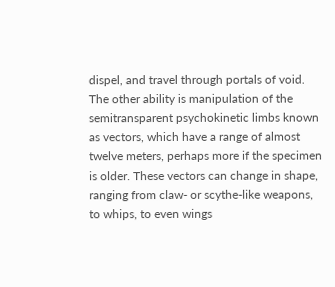dispel, and travel through portals of void. The other ability is manipulation of the semitransparent psychokinetic limbs known as vectors, which have a range of almost twelve meters, perhaps more if the specimen is older. These vectors can change in shape, ranging from claw- or scythe-like weapons, to whips, to even wings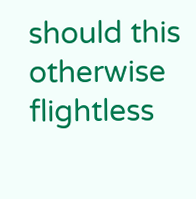should this otherwise flightless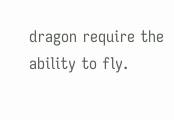dragon require the ability to fly.